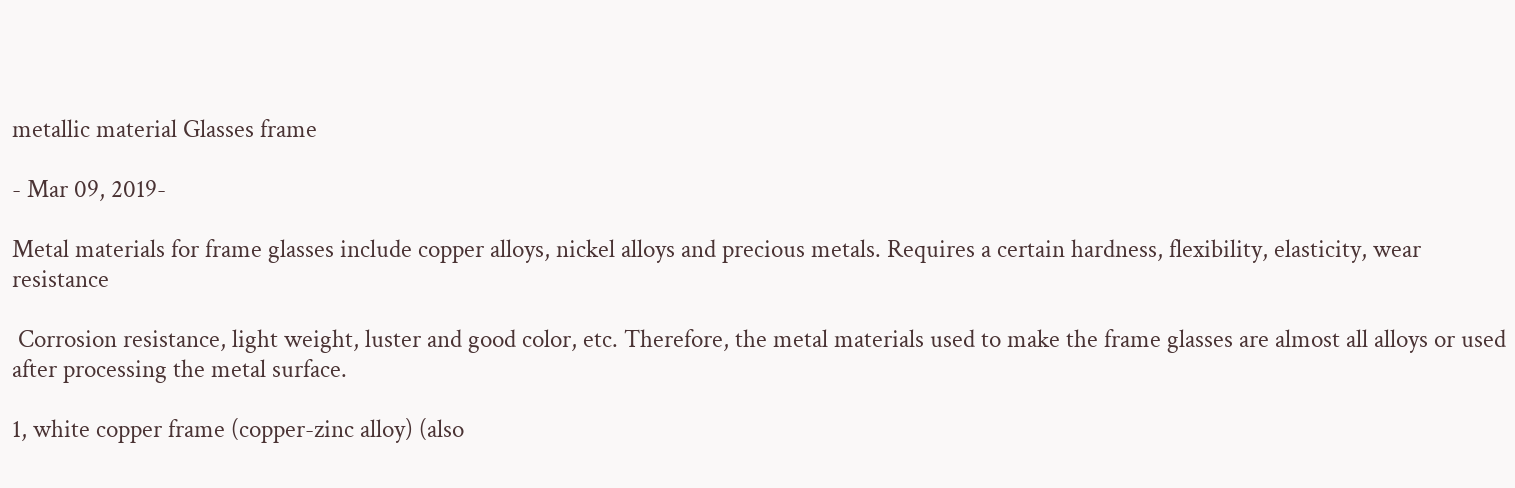metallic material Glasses frame

- Mar 09, 2019-

Metal materials for frame glasses include copper alloys, nickel alloys and precious metals. Requires a certain hardness, flexibility, elasticity, wear resistance

 Corrosion resistance, light weight, luster and good color, etc. Therefore, the metal materials used to make the frame glasses are almost all alloys or used after processing the metal surface.

1, white copper frame (copper-zinc alloy) (also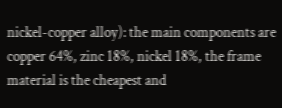nickel-copper alloy): the main components are copper 64%, zinc 18%, nickel 18%, the frame material is the cheapest and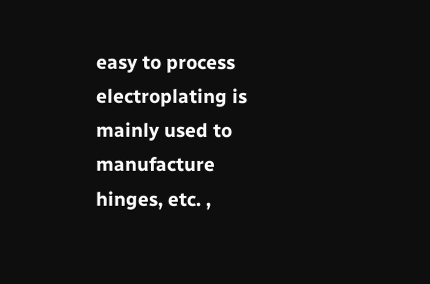easy to process electroplating is mainly used to manufacture hinges, etc. ,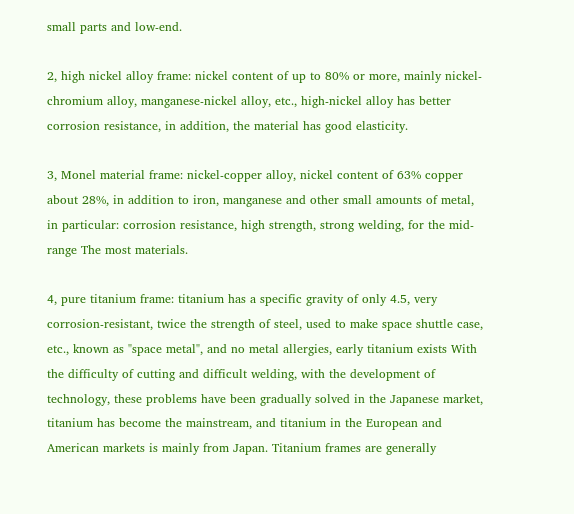small parts and low-end.

2, high nickel alloy frame: nickel content of up to 80% or more, mainly nickel-chromium alloy, manganese-nickel alloy, etc., high-nickel alloy has better corrosion resistance, in addition, the material has good elasticity.

3, Monel material frame: nickel-copper alloy, nickel content of 63% copper about 28%, in addition to iron, manganese and other small amounts of metal, in particular: corrosion resistance, high strength, strong welding, for the mid-range The most materials.

4, pure titanium frame: titanium has a specific gravity of only 4.5, very corrosion-resistant, twice the strength of steel, used to make space shuttle case, etc., known as "space metal", and no metal allergies, early titanium exists With the difficulty of cutting and difficult welding, with the development of technology, these problems have been gradually solved in the Japanese market, titanium has become the mainstream, and titanium in the European and American markets is mainly from Japan. Titanium frames are generally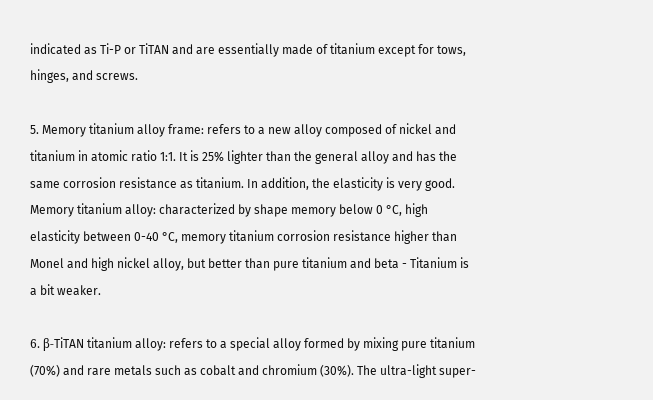indicated as Ti-P or TiTAN and are essentially made of titanium except for tows, hinges, and screws.

5. Memory titanium alloy frame: refers to a new alloy composed of nickel and titanium in atomic ratio 1:1. It is 25% lighter than the general alloy and has the same corrosion resistance as titanium. In addition, the elasticity is very good. Memory titanium alloy: characterized by shape memory below 0 °C, high elasticity between 0-40 °C, memory titanium corrosion resistance higher than Monel and high nickel alloy, but better than pure titanium and beta - Titanium is a bit weaker.

6. β-TiTAN titanium alloy: refers to a special alloy formed by mixing pure titanium (70%) and rare metals such as cobalt and chromium (30%). The ultra-light super-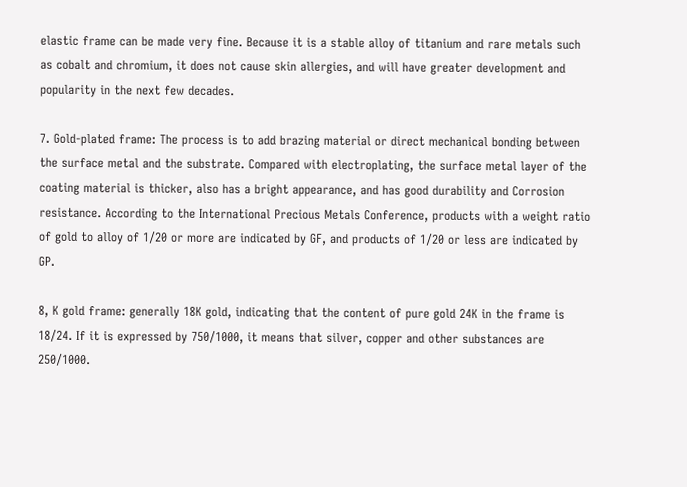elastic frame can be made very fine. Because it is a stable alloy of titanium and rare metals such as cobalt and chromium, it does not cause skin allergies, and will have greater development and popularity in the next few decades.

7. Gold-plated frame: The process is to add brazing material or direct mechanical bonding between the surface metal and the substrate. Compared with electroplating, the surface metal layer of the coating material is thicker, also has a bright appearance, and has good durability and Corrosion resistance. According to the International Precious Metals Conference, products with a weight ratio of gold to alloy of 1/20 or more are indicated by GF, and products of 1/20 or less are indicated by GP.

8, K gold frame: generally 18K gold, indicating that the content of pure gold 24K in the frame is 18/24. If it is expressed by 750/1000, it means that silver, copper and other substances are 250/1000.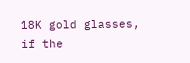18K gold glasses, if the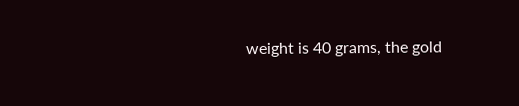weight is 40 grams, the gold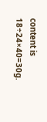content is 18÷24×40=30g.